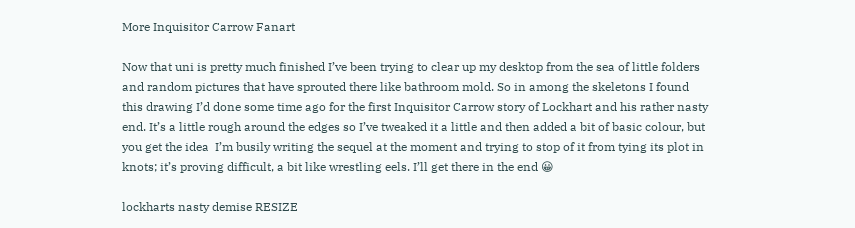More Inquisitor Carrow Fanart

Now that uni is pretty much finished I’ve been trying to clear up my desktop from the sea of little folders and random pictures that have sprouted there like bathroom mold. So in among the skeletons I found this drawing I’d done some time ago for the first Inquisitor Carrow story of Lockhart and his rather nasty end. It’s a little rough around the edges so I’ve tweaked it a little and then added a bit of basic colour, but you get the idea  I’m busily writing the sequel at the moment and trying to stop of it from tying its plot in knots; it’s proving difficult, a bit like wrestling eels. I’ll get there in the end 😀

lockharts nasty demise RESIZE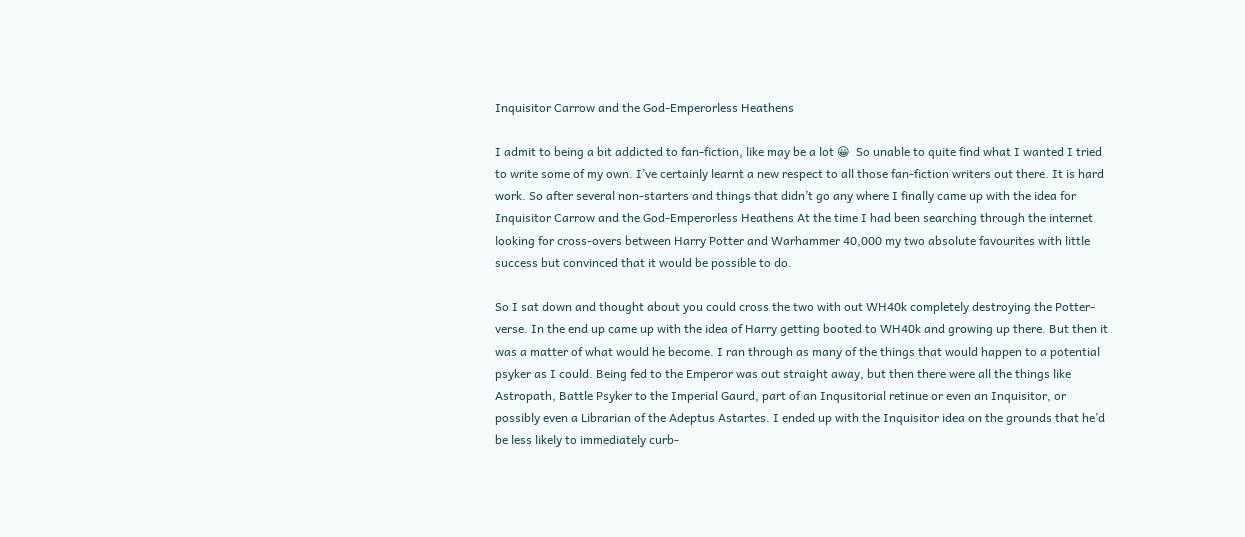Inquisitor Carrow and the God-Emperorless Heathens

I admit to being a bit addicted to fan-fiction, like may be a lot 😀  So unable to quite find what I wanted I tried to write some of my own. I’ve certainly learnt a new respect to all those fan-fiction writers out there. It is hard work. So after several non-starters and things that didn’t go any where I finally came up with the idea for Inquisitor Carrow and the God-Emperorless Heathens At the time I had been searching through the internet looking for cross-overs between Harry Potter and Warhammer 40,000 my two absolute favourites with little success but convinced that it would be possible to do.

So I sat down and thought about you could cross the two with out WH40k completely destroying the Potter-verse. In the end up came up with the idea of Harry getting booted to WH40k and growing up there. But then it was a matter of what would he become. I ran through as many of the things that would happen to a potential psyker as I could. Being fed to the Emperor was out straight away, but then there were all the things like Astropath, Battle Psyker to the Imperial Gaurd, part of an Inqusitorial retinue or even an Inquisitor, or possibly even a Librarian of the Adeptus Astartes. I ended up with the Inquisitor idea on the grounds that he’d be less likely to immediately curb-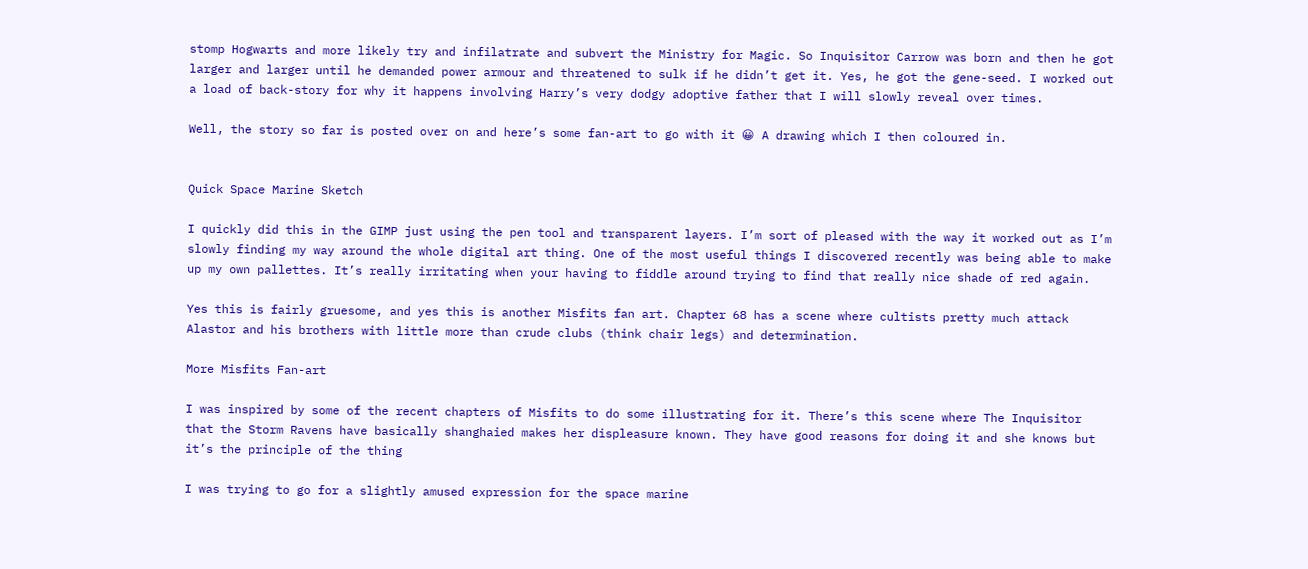stomp Hogwarts and more likely try and infilatrate and subvert the Ministry for Magic. So Inquisitor Carrow was born and then he got larger and larger until he demanded power armour and threatened to sulk if he didn’t get it. Yes, he got the gene-seed. I worked out a load of back-story for why it happens involving Harry’s very dodgy adoptive father that I will slowly reveal over times.

Well, the story so far is posted over on and here’s some fan-art to go with it 😀 A drawing which I then coloured in.


Quick Space Marine Sketch

I quickly did this in the GIMP just using the pen tool and transparent layers. I’m sort of pleased with the way it worked out as I’m slowly finding my way around the whole digital art thing. One of the most useful things I discovered recently was being able to make up my own pallettes. It’s really irritating when your having to fiddle around trying to find that really nice shade of red again.

Yes this is fairly gruesome, and yes this is another Misfits fan art. Chapter 68 has a scene where cultists pretty much attack Alastor and his brothers with little more than crude clubs (think chair legs) and determination.

More Misfits Fan-art

I was inspired by some of the recent chapters of Misfits to do some illustrating for it. There’s this scene where The Inquisitor that the Storm Ravens have basically shanghaied makes her displeasure known. They have good reasons for doing it and she knows but it’s the principle of the thing

I was trying to go for a slightly amused expression for the space marine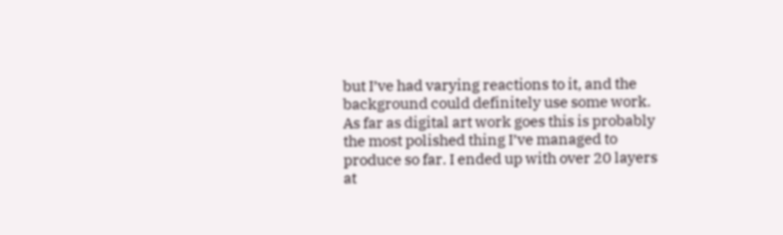but I’ve had varying reactions to it, and the background could definitely use some work. As far as digital art work goes this is probably the most polished thing I’ve managed to produce so far. I ended up with over 20 layers at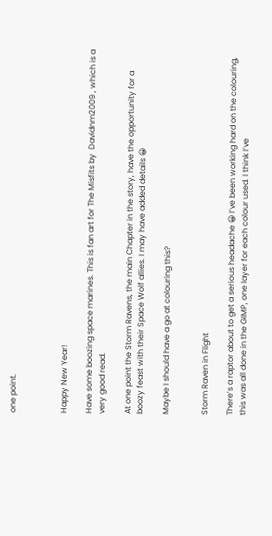one point.



Happy New Year!

Have some boozing space marines. This is fan art for The Misfits by  Davidnm2009 , which is a very good read.

At one point the Storm Ravens, the main Chapter in the story, have the opportunity for a boozy feast with their Space Wolf allies. I may have added details 😀

Maybe I should have a go at colouring this?


Storm Raven in Flight

There’s a raptor about to get a serious headache 😀 I’ve been working hard on the colouring, this was all done in the GIMP, one layer for each colour used. I think I’ve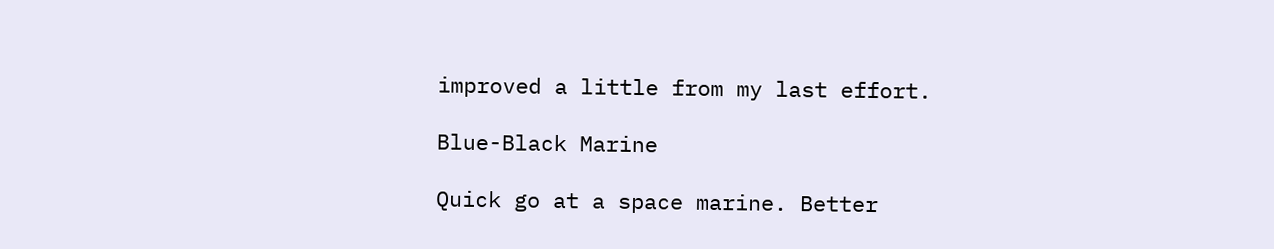improved a little from my last effort.

Blue-Black Marine

Quick go at a space marine. Better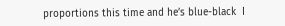proportions this time and he’s blue-black  I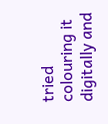tried colouring it digitally and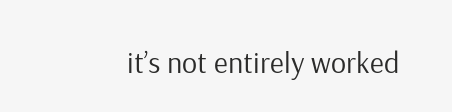it’s not entirely worked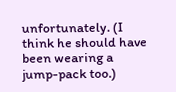unfortunately. (I think he should have been wearing a jump-pack too.)